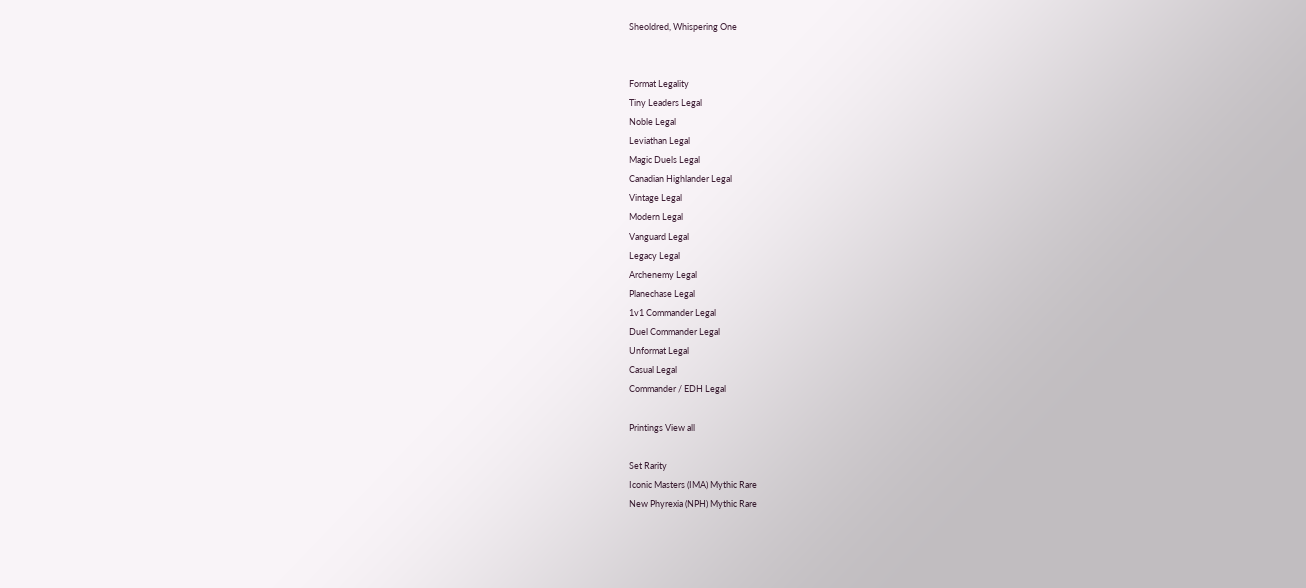Sheoldred, Whispering One


Format Legality
Tiny Leaders Legal
Noble Legal
Leviathan Legal
Magic Duels Legal
Canadian Highlander Legal
Vintage Legal
Modern Legal
Vanguard Legal
Legacy Legal
Archenemy Legal
Planechase Legal
1v1 Commander Legal
Duel Commander Legal
Unformat Legal
Casual Legal
Commander / EDH Legal

Printings View all

Set Rarity
Iconic Masters (IMA) Mythic Rare
New Phyrexia (NPH) Mythic Rare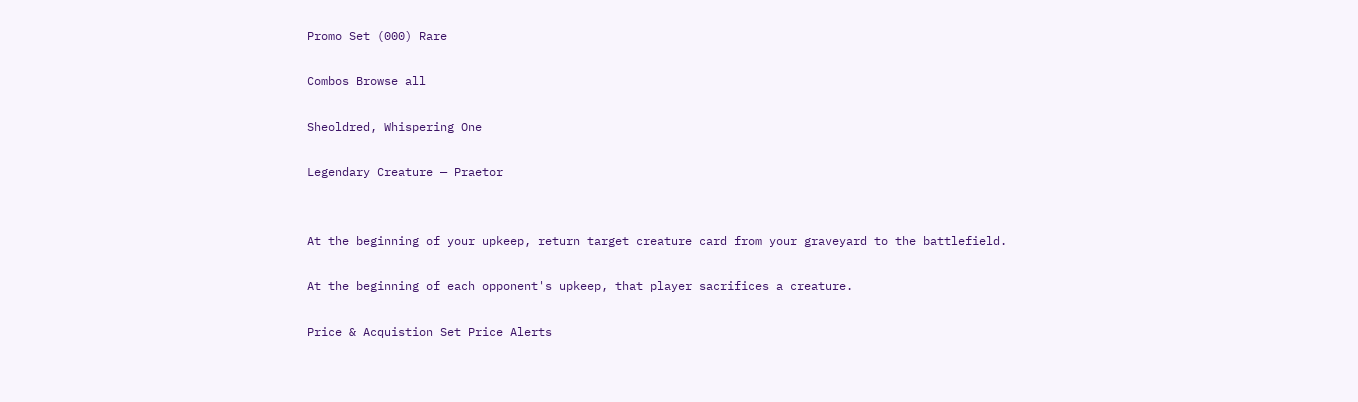Promo Set (000) Rare

Combos Browse all

Sheoldred, Whispering One

Legendary Creature — Praetor


At the beginning of your upkeep, return target creature card from your graveyard to the battlefield.

At the beginning of each opponent's upkeep, that player sacrifices a creature.

Price & Acquistion Set Price Alerts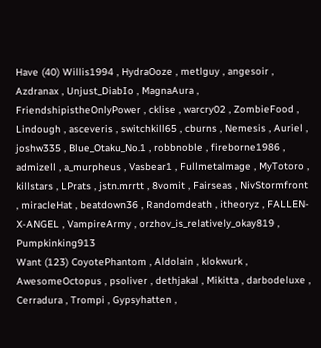Have (40) Willis1994 , HydraOoze , metlguy , angesoir , Azdranax , Unjust_DiabIo , MagnaAura , FriendshipistheOnlyPower , cklise , warcry02 , ZombieFood , Lindough , asceveris , switchkill65 , cburns , Nemesis , Auriel , joshw335 , Blue_Otaku_No.1 , robbnoble , fireborne1986 , admizell , a_murpheus , Vasbear1 , Fullmetalmage , MyTotoro , killstars , LPrats , jstn.mrrtt , 8vomit , Fairseas , NivStormfront , miracleHat , beatdown36 , Randomdeath , itheoryz , FALLEN-X-ANGEL , VampireArmy , orzhov_is_relatively_okay819 , Pumpkinking913
Want (123) CoyotePhantom , Aldolain , klokwurk , AwesomeOctopus , psoliver , dethjakal , Mikitta , darbodeluxe , Cerradura , Trompi , Gypsyhatten ,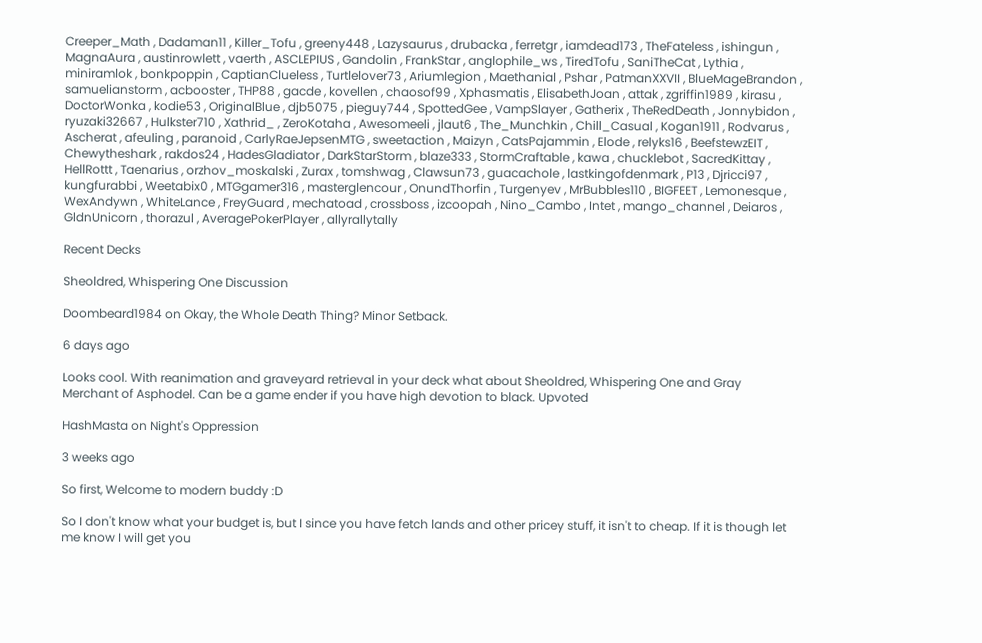Creeper_Math , Dadaman11 , Killer_Tofu , greeny448 , Lazysaurus , drubacka , ferretgr , iamdead173 , TheFateless , ishingun , MagnaAura , austinrowlett , vaerth , ASCLEPIUS , Gandolin , FrankStar , anglophile_ws , TiredTofu , SaniTheCat , Lythia , miniramlok , bonkpoppin , CaptianClueless , Turtlelover73 , Ariumlegion , Maethanial , Pshar , PatmanXXVII , BlueMageBrandon , samuelianstorm , acbooster , THP88 , gacde , kovellen , chaosof99 , Xphasmatis , ElisabethJoan , attak , zgriffin1989 , kirasu , DoctorWonka , kodie53 , OriginalBlue , djb5075 , pieguy744 , SpottedGee , VampSlayer , Gatherix , TheRedDeath , Jonnybidon , ryuzaki32667 , Hulkster710 , Xathrid_ , ZeroKotaha , Awesomeeli , jlaut6 , The_Munchkin , Chill_Casual , Kogan1911 , Rodvarus , Ascherat , afeuling , paranoid , CarlyRaeJepsenMTG , sweetaction , Maizyn , CatsPajammin , Elode , relyks16 , BeefstewzEIT , Chewytheshark , rakdos24 , HadesGladiator , DarkStarStorm , blaze333 , StormCraftable , kawa , chucklebot , SacredKittay , HellRottt , Taenarius , orzhov_moskalski , Zurax , tomshwag , Clawsun73 , guacachole , lastkingofdenmark , P13 , Djricci97 , kungfurabbi , Weetabix0 , MTGgamer316 , masterglencour , OnundThorfin , Turgenyev , MrBubbles110 , BIGFEET , Lemonesque , WexAndywn , WhiteLance , FreyGuard , mechatoad , crossboss , izcoopah , Nino_Cambo , Intet , mango_channel , Deiaros , GldnUnicorn , thorazul , AveragePokerPlayer , allyrallytally

Recent Decks

Sheoldred, Whispering One Discussion

Doombeard1984 on Okay, the Whole Death Thing? Minor Setback.

6 days ago

Looks cool. With reanimation and graveyard retrieval in your deck what about Sheoldred, Whispering One and Gray Merchant of Asphodel. Can be a game ender if you have high devotion to black. Upvoted

HashMasta on Night's Oppression

3 weeks ago

So first, Welcome to modern buddy :D

So I don't know what your budget is, but I since you have fetch lands and other pricey stuff, it isn't to cheap. If it is though let me know I will get you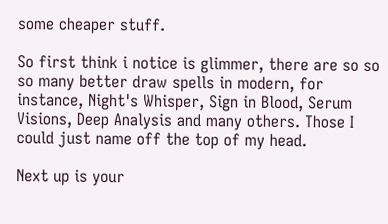some cheaper stuff.

So first think i notice is glimmer, there are so so so many better draw spells in modern, for instance, Night's Whisper, Sign in Blood, Serum Visions, Deep Analysis and many others. Those I could just name off the top of my head.

Next up is your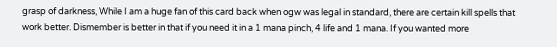grasp of darkness, While I am a huge fan of this card back when ogw was legal in standard, there are certain kill spells that work better. Dismember is better in that if you need it in a 1 mana pinch, 4 life and 1 mana. If you wanted more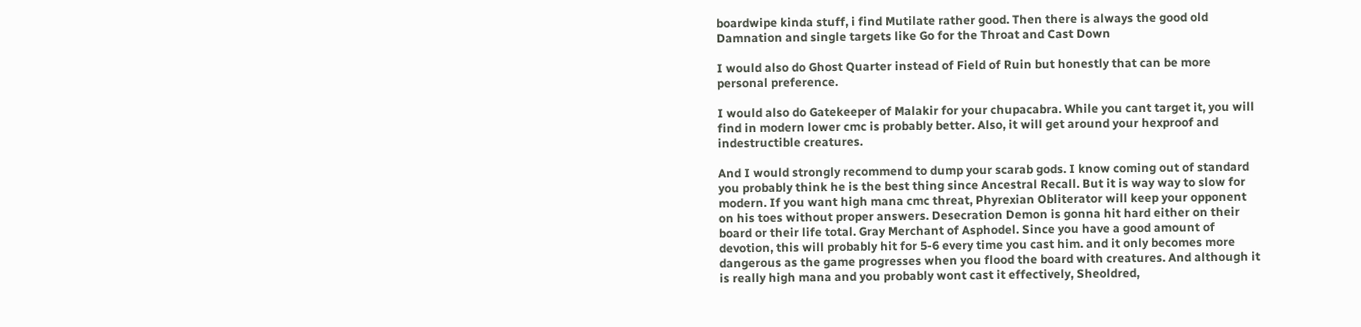boardwipe kinda stuff, i find Mutilate rather good. Then there is always the good old Damnation and single targets like Go for the Throat and Cast Down

I would also do Ghost Quarter instead of Field of Ruin but honestly that can be more personal preference.

I would also do Gatekeeper of Malakir for your chupacabra. While you cant target it, you will find in modern lower cmc is probably better. Also, it will get around your hexproof and indestructible creatures.

And I would strongly recommend to dump your scarab gods. I know coming out of standard you probably think he is the best thing since Ancestral Recall. But it is way way to slow for modern. If you want high mana cmc threat, Phyrexian Obliterator will keep your opponent on his toes without proper answers. Desecration Demon is gonna hit hard either on their board or their life total. Gray Merchant of Asphodel. Since you have a good amount of devotion, this will probably hit for 5-6 every time you cast him. and it only becomes more dangerous as the game progresses when you flood the board with creatures. And although it is really high mana and you probably wont cast it effectively, Sheoldred,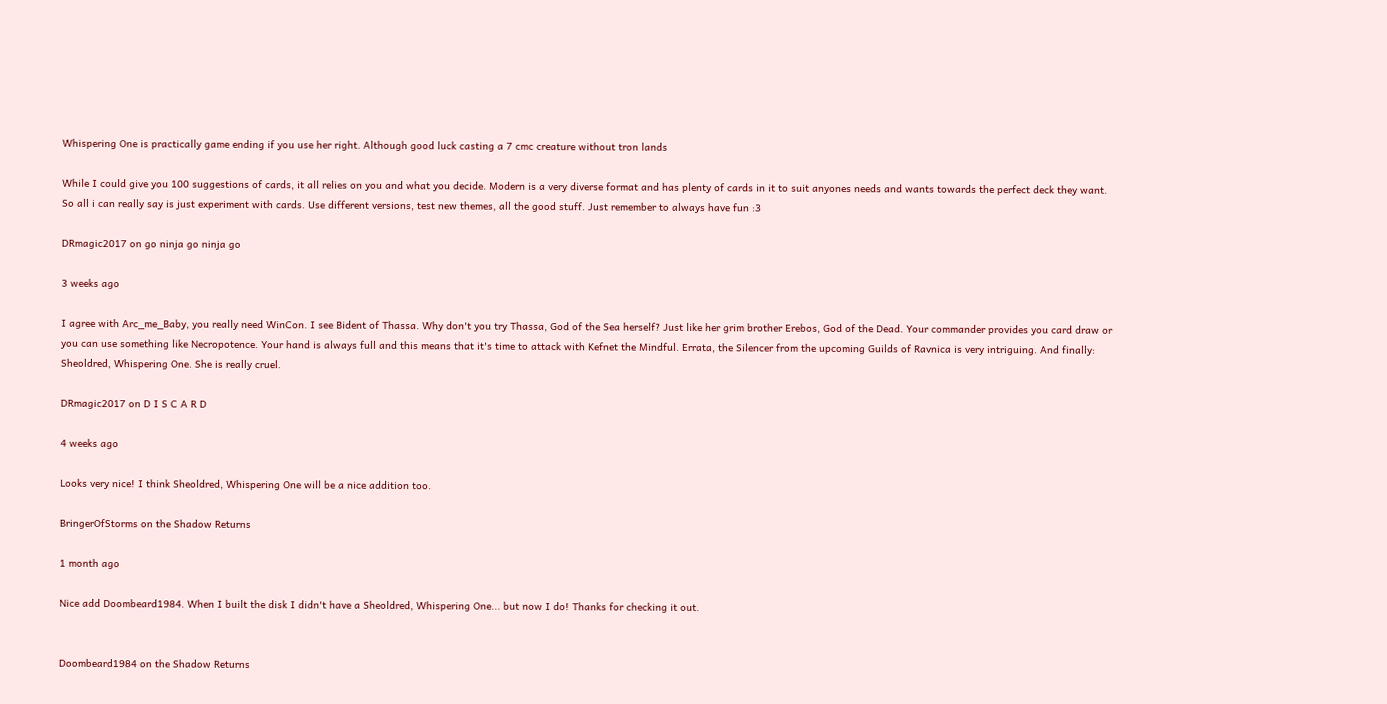Whispering One is practically game ending if you use her right. Although good luck casting a 7 cmc creature without tron lands

While I could give you 100 suggestions of cards, it all relies on you and what you decide. Modern is a very diverse format and has plenty of cards in it to suit anyones needs and wants towards the perfect deck they want. So all i can really say is just experiment with cards. Use different versions, test new themes, all the good stuff. Just remember to always have fun :3

DRmagic2017 on go ninja go ninja go

3 weeks ago

I agree with Arc_me_Baby, you really need WinCon. I see Bident of Thassa. Why don't you try Thassa, God of the Sea herself? Just like her grim brother Erebos, God of the Dead. Your commander provides you card draw or you can use something like Necropotence. Your hand is always full and this means that it's time to attack with Kefnet the Mindful. Errata, the Silencer from the upcoming Guilds of Ravnica is very intriguing. And finally: Sheoldred, Whispering One. She is really cruel.

DRmagic2017 on D I S C A R D

4 weeks ago

Looks very nice! I think Sheoldred, Whispering One will be a nice addition too.

BringerOfStorms on the Shadow Returns

1 month ago

Nice add Doombeard1984. When I built the disk I didn't have a Sheoldred, Whispering One... but now I do! Thanks for checking it out.


Doombeard1984 on the Shadow Returns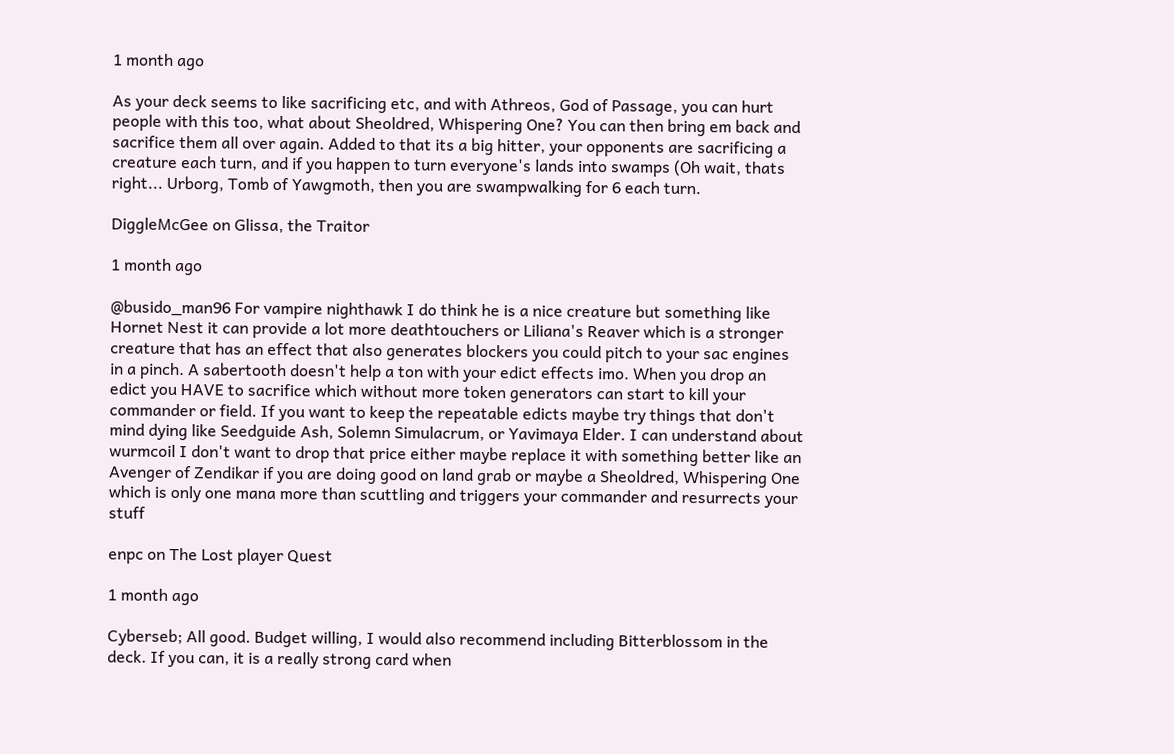1 month ago

As your deck seems to like sacrificing etc, and with Athreos, God of Passage, you can hurt people with this too, what about Sheoldred, Whispering One? You can then bring em back and sacrifice them all over again. Added to that its a big hitter, your opponents are sacrificing a creature each turn, and if you happen to turn everyone's lands into swamps (Oh wait, thats right... Urborg, Tomb of Yawgmoth, then you are swampwalking for 6 each turn.

DiggleMcGee on Glissa, the Traitor

1 month ago

@busido_man96 For vampire nighthawk I do think he is a nice creature but something like Hornet Nest it can provide a lot more deathtouchers or Liliana's Reaver which is a stronger creature that has an effect that also generates blockers you could pitch to your sac engines in a pinch. A sabertooth doesn't help a ton with your edict effects imo. When you drop an edict you HAVE to sacrifice which without more token generators can start to kill your commander or field. If you want to keep the repeatable edicts maybe try things that don't mind dying like Seedguide Ash, Solemn Simulacrum, or Yavimaya Elder. I can understand about wurmcoil I don't want to drop that price either maybe replace it with something better like an Avenger of Zendikar if you are doing good on land grab or maybe a Sheoldred, Whispering One which is only one mana more than scuttling and triggers your commander and resurrects your stuff

enpc on The Lost player Quest

1 month ago

Cyberseb; All good. Budget willing, I would also recommend including Bitterblossom in the deck. If you can, it is a really strong card when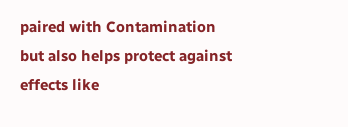paired with Contamination but also helps protect against effects like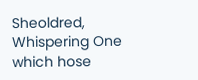Sheoldred, Whispering One which hose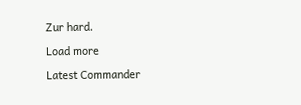Zur hard.

Load more

Latest Commander